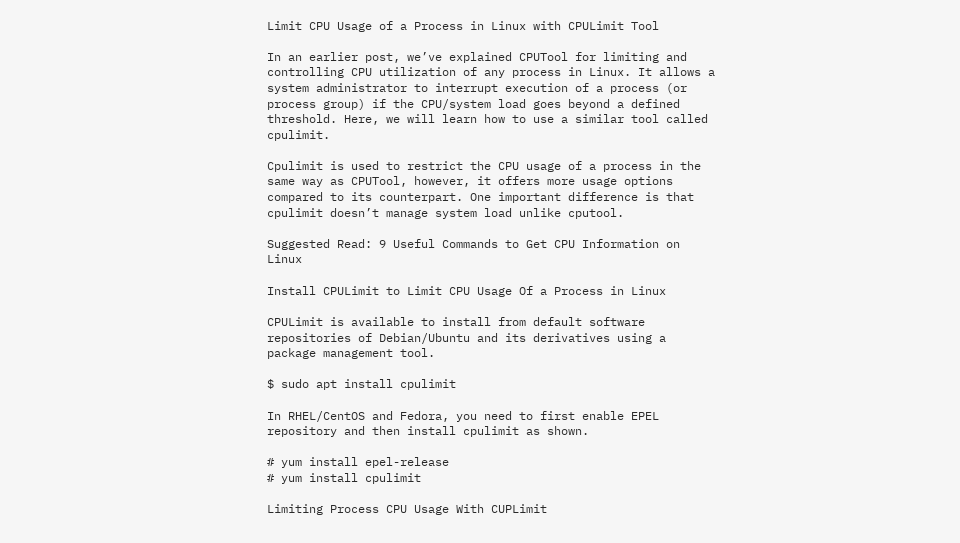Limit CPU Usage of a Process in Linux with CPULimit Tool

In an earlier post, we’ve explained CPUTool for limiting and controlling CPU utilization of any process in Linux. It allows a system administrator to interrupt execution of a process (or process group) if the CPU/system load goes beyond a defined threshold. Here, we will learn how to use a similar tool called cpulimit.

Cpulimit is used to restrict the CPU usage of a process in the same way as CPUTool, however, it offers more usage options compared to its counterpart. One important difference is that cpulimit doesn’t manage system load unlike cputool.

Suggested Read: 9 Useful Commands to Get CPU Information on Linux

Install CPULimit to Limit CPU Usage Of a Process in Linux

CPULimit is available to install from default software repositories of Debian/Ubuntu and its derivatives using a package management tool.

$ sudo apt install cpulimit

In RHEL/CentOS and Fedora, you need to first enable EPEL repository and then install cpulimit as shown.

# yum install epel-release
# yum install cpulimit

Limiting Process CPU Usage With CUPLimit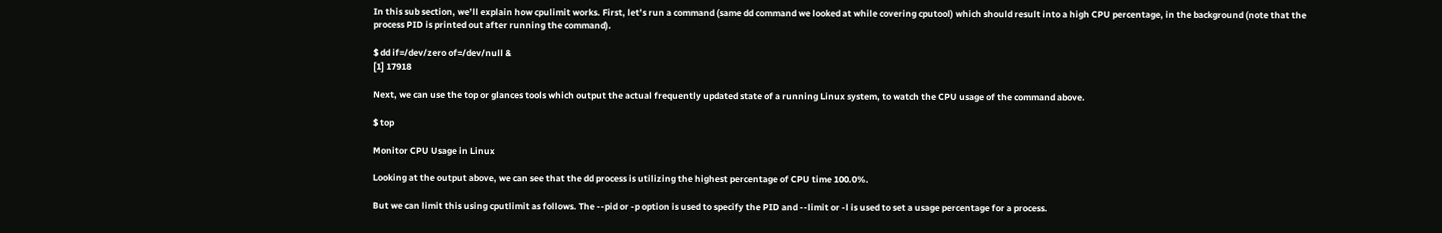In this sub section, we’ll explain how cpulimit works. First, let’s run a command (same dd command we looked at while covering cputool) which should result into a high CPU percentage, in the background (note that the process PID is printed out after running the command).

$ dd if=/dev/zero of=/dev/null &
[1] 17918

Next, we can use the top or glances tools which output the actual frequently updated state of a running Linux system, to watch the CPU usage of the command above.

$ top

Monitor CPU Usage in Linux

Looking at the output above, we can see that the dd process is utilizing the highest percentage of CPU time 100.0%.

But we can limit this using cputlimit as follows. The --pid or -p option is used to specify the PID and --limit or -l is used to set a usage percentage for a process.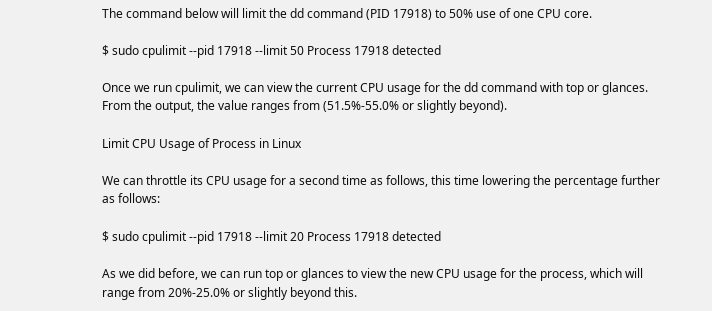The command below will limit the dd command (PID 17918) to 50% use of one CPU core.

$ sudo cpulimit --pid 17918 --limit 50 Process 17918 detected

Once we run cpulimit, we can view the current CPU usage for the dd command with top or glances. From the output, the value ranges from (51.5%-55.0% or slightly beyond).

Limit CPU Usage of Process in Linux

We can throttle its CPU usage for a second time as follows, this time lowering the percentage further as follows:

$ sudo cpulimit --pid 17918 --limit 20 Process 17918 detected

As we did before, we can run top or glances to view the new CPU usage for the process, which will range from 20%-25.0% or slightly beyond this.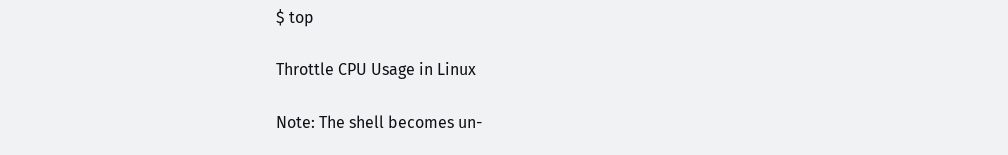$ top

Throttle CPU Usage in Linux

Note: The shell becomes un-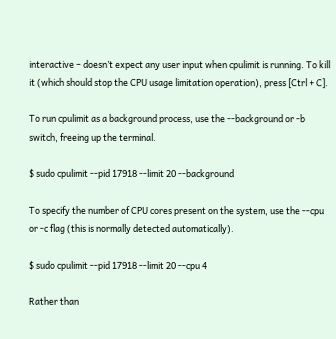interactive – doesn’t expect any user input when cpulimit is running. To kill it (which should stop the CPU usage limitation operation), press [Ctrl + C].

To run cpulimit as a background process, use the --background or -b switch, freeing up the terminal.

$ sudo cpulimit --pid 17918 --limit 20 --background

To specify the number of CPU cores present on the system, use the --cpu or -c flag (this is normally detected automatically).

$ sudo cpulimit --pid 17918 --limit 20 --cpu 4

Rather than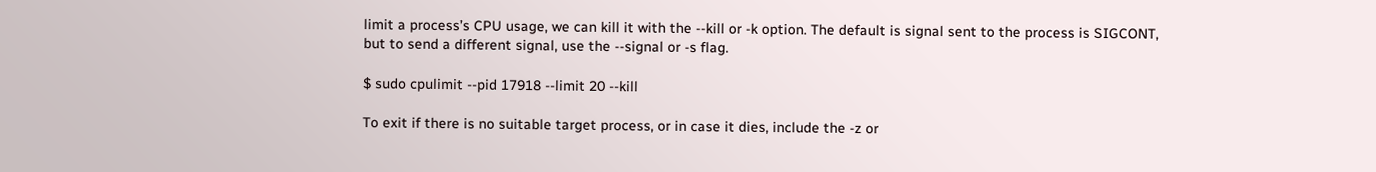limit a process’s CPU usage, we can kill it with the --kill or -k option. The default is signal sent to the process is SIGCONT, but to send a different signal, use the --signal or -s flag.

$ sudo cpulimit --pid 17918 --limit 20 --kill

To exit if there is no suitable target process, or in case it dies, include the -z or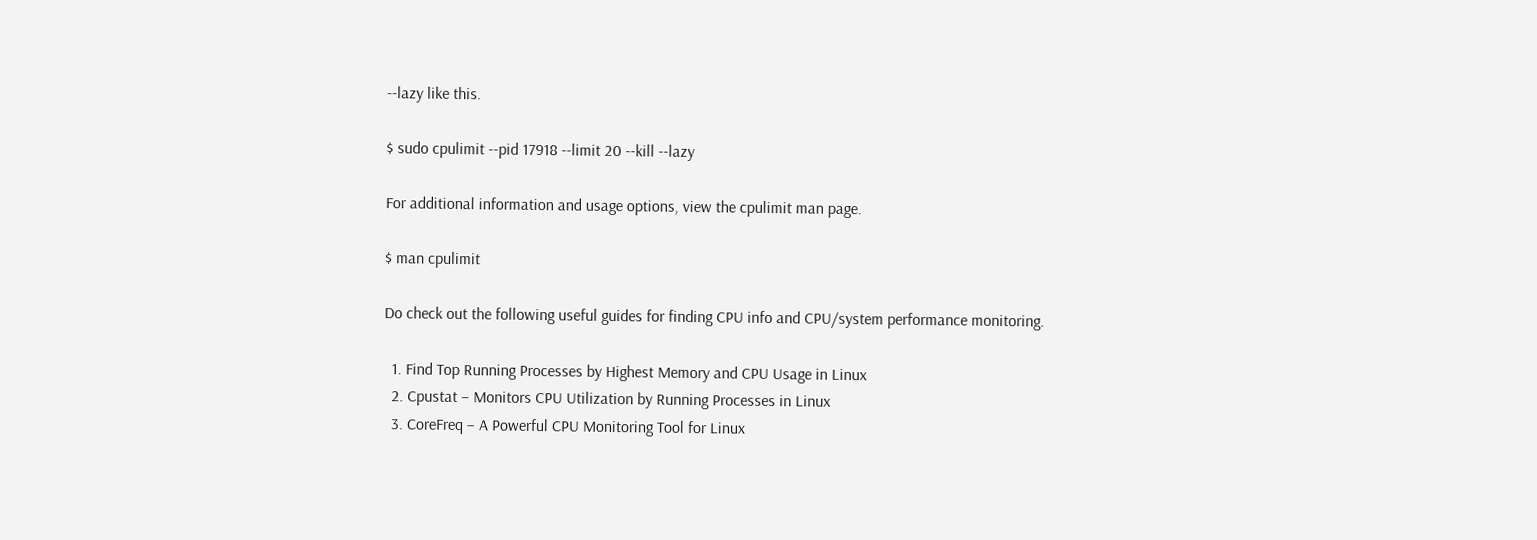--lazy like this.

$ sudo cpulimit --pid 17918 --limit 20 --kill --lazy

For additional information and usage options, view the cpulimit man page.

$ man cpulimit

Do check out the following useful guides for finding CPU info and CPU/system performance monitoring.

  1. Find Top Running Processes by Highest Memory and CPU Usage in Linux
  2. Cpustat – Monitors CPU Utilization by Running Processes in Linux
  3. CoreFreq – A Powerful CPU Monitoring Tool for Linux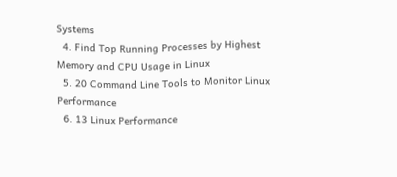Systems
  4. Find Top Running Processes by Highest Memory and CPU Usage in Linux
  5. 20 Command Line Tools to Monitor Linux Performance
  6. 13 Linux Performance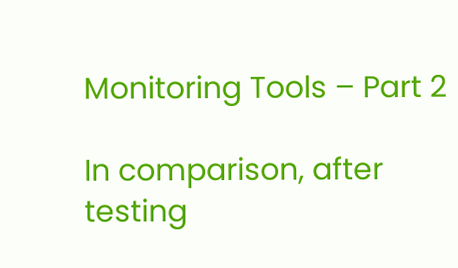Monitoring Tools – Part 2

In comparison, after testing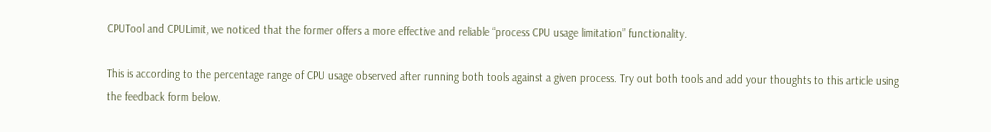CPUTool and CPULimit, we noticed that the former offers a more effective and reliable “process CPU usage limitation” functionality.

This is according to the percentage range of CPU usage observed after running both tools against a given process. Try out both tools and add your thoughts to this article using the feedback form below.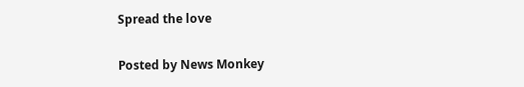Spread the love

Posted by News Monkey